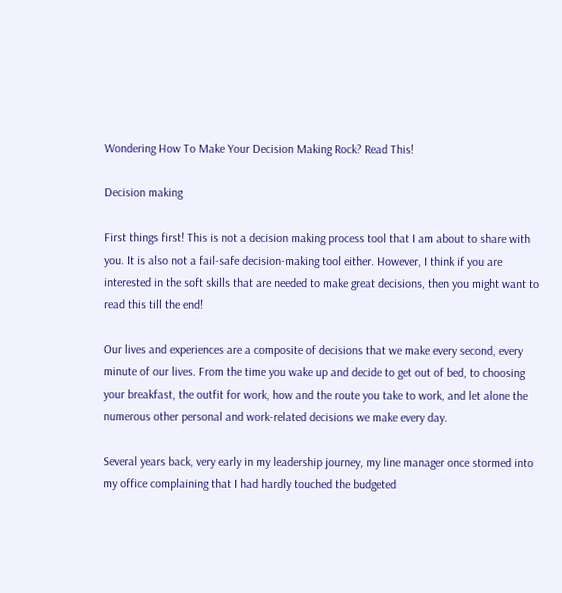Wondering How To Make Your Decision Making Rock? Read This!

Decision making

First things first! This is not a decision making process tool that I am about to share with you. It is also not a fail-safe decision-making tool either. However, I think if you are interested in the soft skills that are needed to make great decisions, then you might want to read this till the end!

Our lives and experiences are a composite of decisions that we make every second, every minute of our lives. From the time you wake up and decide to get out of bed, to choosing your breakfast, the outfit for work, how and the route you take to work, and let alone the numerous other personal and work-related decisions we make every day.

Several years back, very early in my leadership journey, my line manager once stormed into my office complaining that I had hardly touched the budgeted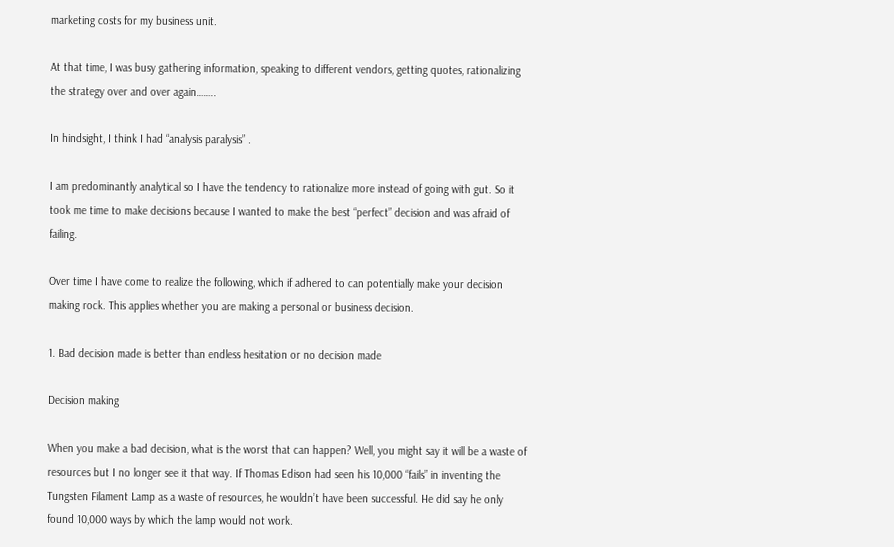marketing costs for my business unit.

At that time, I was busy gathering information, speaking to different vendors, getting quotes, rationalizing the strategy over and over again……..

In hindsight, I think I had “analysis paralysis” .

I am predominantly analytical so I have the tendency to rationalize more instead of going with gut. So it took me time to make decisions because I wanted to make the best “perfect” decision and was afraid of failing.

Over time I have come to realize the following, which if adhered to can potentially make your decision making rock. This applies whether you are making a personal or business decision.

1. Bad decision made is better than endless hesitation or no decision made

Decision making

When you make a bad decision, what is the worst that can happen? Well, you might say it will be a waste of resources but I no longer see it that way. If Thomas Edison had seen his 10,000 “fails” in inventing the Tungsten Filament Lamp as a waste of resources, he wouldn’t have been successful. He did say he only found 10,000 ways by which the lamp would not work.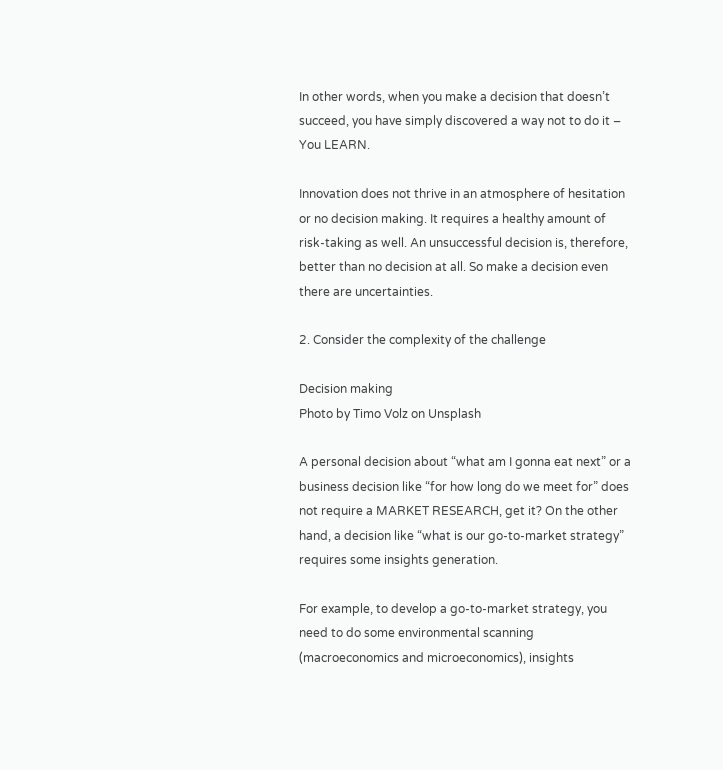In other words, when you make a decision that doesn’t succeed, you have simply discovered a way not to do it – You LEARN.

Innovation does not thrive in an atmosphere of hesitation or no decision making. It requires a healthy amount of risk-taking as well. An unsuccessful decision is, therefore, better than no decision at all. So make a decision even there are uncertainties.

2. Consider the complexity of the challenge

Decision making
Photo by Timo Volz on Unsplash

A personal decision about “what am I gonna eat next” or a business decision like “for how long do we meet for” does not require a MARKET RESEARCH, get it? On the other hand, a decision like “what is our go-to-market strategy” requires some insights generation.

For example, to develop a go-to-market strategy, you need to do some environmental scanning (macroeconomics and microeconomics), insights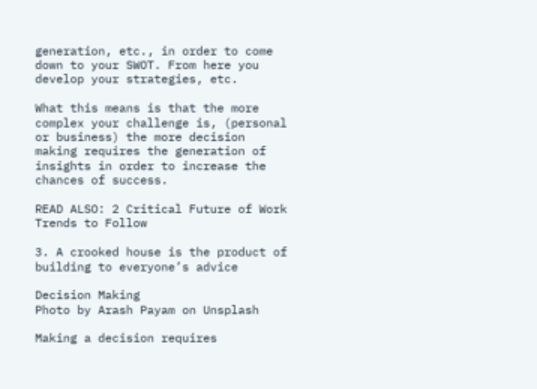generation, etc., in order to come down to your SWOT. From here you develop your strategies, etc.

What this means is that the more complex your challenge is, (personal or business) the more decision making requires the generation of insights in order to increase the chances of success.

READ ALSO: 2 Critical Future of Work Trends to Follow

3. A crooked house is the product of building to everyone’s advice

Decision Making
Photo by Arash Payam on Unsplash

Making a decision requires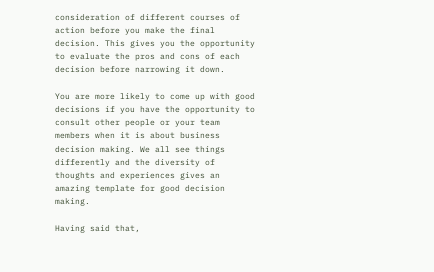consideration of different courses of action before you make the final decision. This gives you the opportunity to evaluate the pros and cons of each decision before narrowing it down.

You are more likely to come up with good decisions if you have the opportunity to consult other people or your team members when it is about business decision making. We all see things differently and the diversity of thoughts and experiences gives an amazing template for good decision making.

Having said that,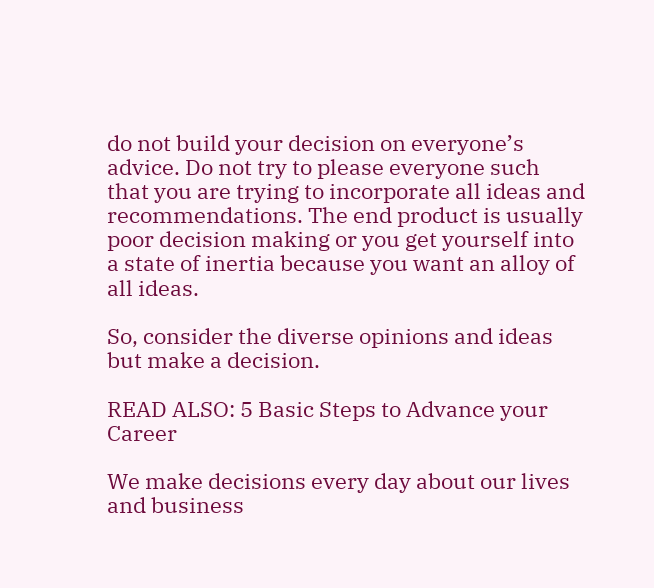do not build your decision on everyone’s advice. Do not try to please everyone such that you are trying to incorporate all ideas and recommendations. The end product is usually poor decision making or you get yourself into a state of inertia because you want an alloy of all ideas.

So, consider the diverse opinions and ideas but make a decision.

READ ALSO: 5 Basic Steps to Advance your Career

We make decisions every day about our lives and business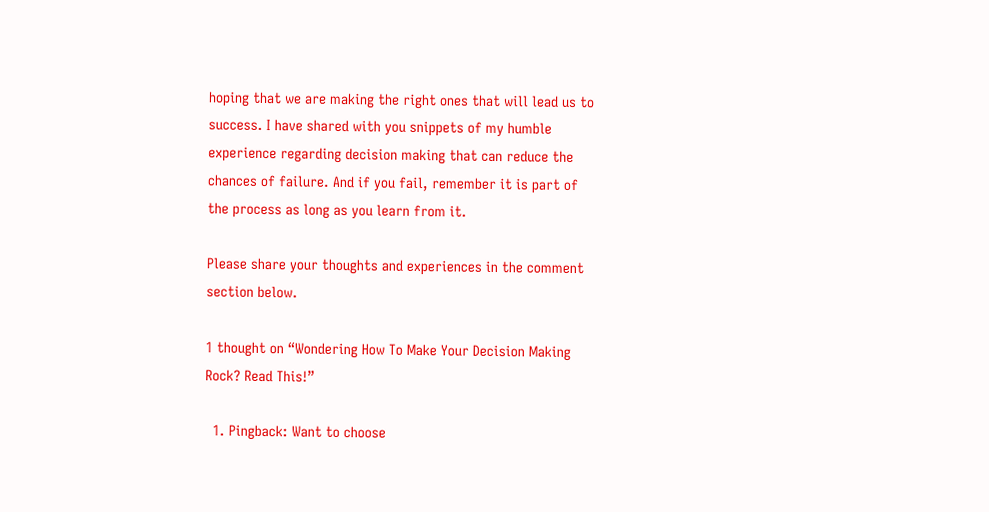hoping that we are making the right ones that will lead us to success. I have shared with you snippets of my humble experience regarding decision making that can reduce the chances of failure. And if you fail, remember it is part of the process as long as you learn from it.

Please share your thoughts and experiences in the comment section below.

1 thought on “Wondering How To Make Your Decision Making Rock? Read This!”

  1. Pingback: Want to choose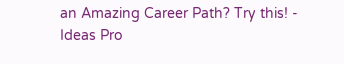an Amazing Career Path? Try this! - Ideas Pro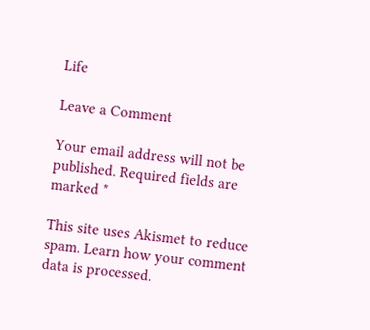Life

Leave a Comment

Your email address will not be published. Required fields are marked *

This site uses Akismet to reduce spam. Learn how your comment data is processed.